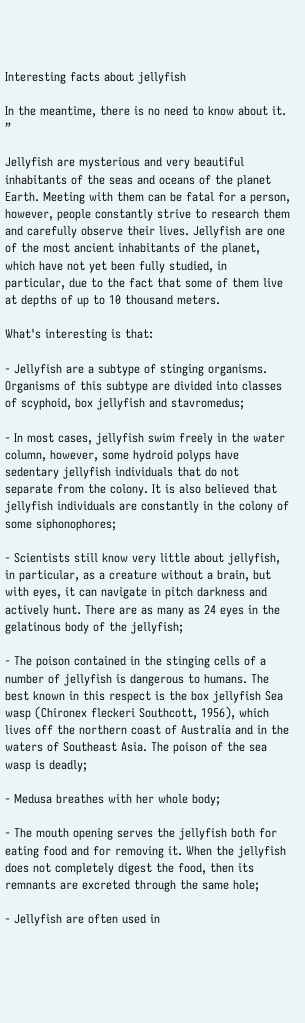Interesting facts about jellyfish

In the meantime, there is no need to know about it. ”

Jellyfish are mysterious and very beautiful inhabitants of the seas and oceans of the planet Earth. Meeting with them can be fatal for a person, however, people constantly strive to research them and carefully observe their lives. Jellyfish are one of the most ancient inhabitants of the planet, which have not yet been fully studied, in particular, due to the fact that some of them live at depths of up to 10 thousand meters.

What's interesting is that:

- Jellyfish are a subtype of stinging organisms. Organisms of this subtype are divided into classes of scyphoid, box jellyfish and stavromedus;

- In most cases, jellyfish swim freely in the water column, however, some hydroid polyps have sedentary jellyfish individuals that do not separate from the colony. It is also believed that jellyfish individuals are constantly in the colony of some siphonophores;

- Scientists still know very little about jellyfish, in particular, as a creature without a brain, but with eyes, it can navigate in pitch darkness and actively hunt. There are as many as 24 eyes in the gelatinous body of the jellyfish;

- The poison contained in the stinging cells of a number of jellyfish is dangerous to humans. The best known in this respect is the box jellyfish Sea wasp (Chironex fleckeri Southcott, 1956), which lives off the northern coast of Australia and in the waters of Southeast Asia. The poison of the sea wasp is deadly;

- Medusa breathes with her whole body;

- The mouth opening serves the jellyfish both for eating food and for removing it. When the jellyfish does not completely digest the food, then its remnants are excreted through the same hole;

- Jellyfish are often used in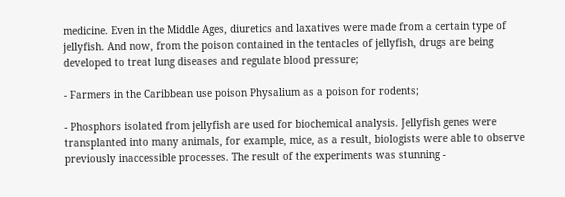medicine. Even in the Middle Ages, diuretics and laxatives were made from a certain type of jellyfish. And now, from the poison contained in the tentacles of jellyfish, drugs are being developed to treat lung diseases and regulate blood pressure;

- Farmers in the Caribbean use poison Physalium as a poison for rodents;

- Phosphors isolated from jellyfish are used for biochemical analysis. Jellyfish genes were transplanted into many animals, for example, mice, as a result, biologists were able to observe previously inaccessible processes. The result of the experiments was stunning -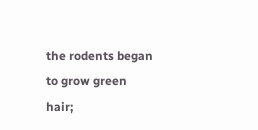the rodents began to grow green hair;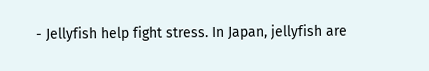- Jellyfish help fight stress. In Japan, jellyfish are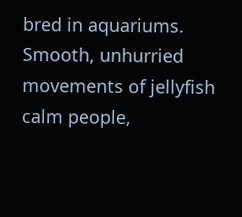bred in aquariums. Smooth, unhurried movements of jellyfish calm people,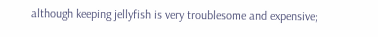although keeping jellyfish is very troublesome and expensive;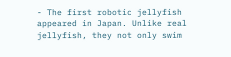- The first robotic jellyfish appeared in Japan. Unlike real jellyfish, they not only swim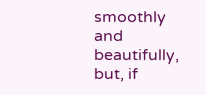smoothly and beautifully, but, if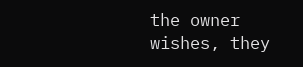the owner wishes, they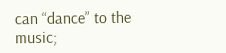can “dance” to the music;